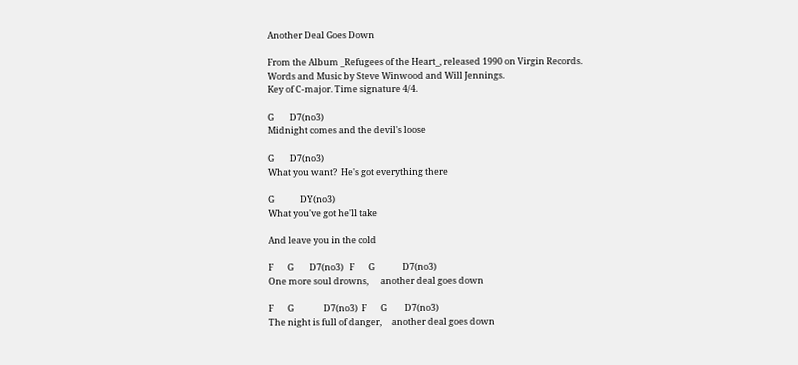Another Deal Goes Down

From the Album _Refugees of the Heart_, released 1990 on Virgin Records.
Words and Music by Steve Winwood and Will Jennings.
Key of C-major. Time signature 4/4.

G        D7(no3)
Midnight comes and the devil's loose

G        D7(no3)
What you want?  He's got everything there

G             DY(no3)
What you've got he'll take

And leave you in the cold

F       G        D7(no3)   F       G              D7(no3)
One more soul drowns,      another deal goes down

F       G               D7(no3)  F       G         D7(no3)
The night is full of danger,     another deal goes down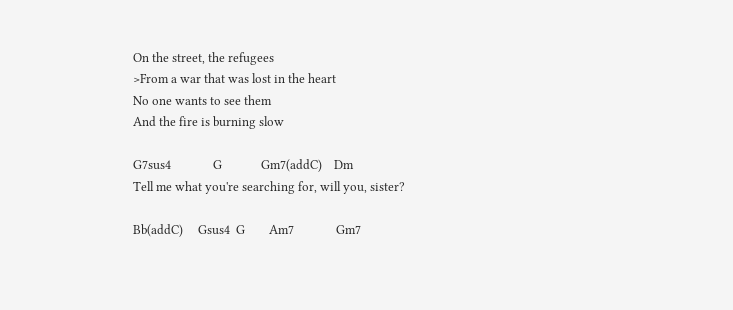On the street, the refugees
>From a war that was lost in the heart
No one wants to see them
And the fire is burning slow

G7sus4              G             Gm7(addC)    Dm
Tell me what you're searching for, will you, sister?

Bb(addC)     Gsus4  G        Am7              Gm7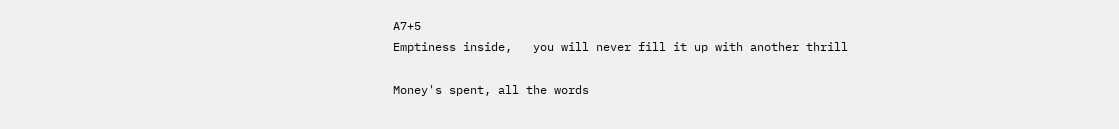A7+5
Emptiness inside,   you will never fill it up with another thrill

Money's spent, all the words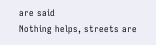are said
Nothing helps, streets are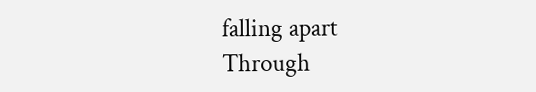falling apart
Through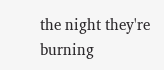the night they're burning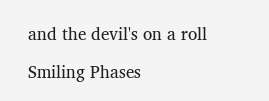and the devil's on a roll

Smiling Phases